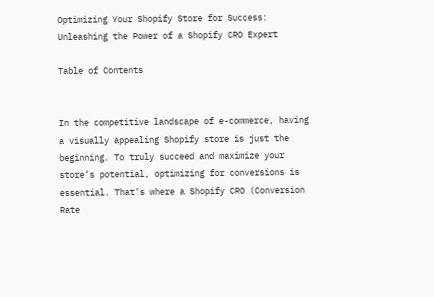Optimizing Your Shopify Store for Success: Unleashing the Power of a Shopify CRO Expert

Table of Contents


In the competitive landscape of e-commerce, having a visually appealing Shopify store is just the beginning. To truly succeed and maximize your store’s potential, optimizing for conversions is essential. That’s where a Shopify CRO (Conversion Rate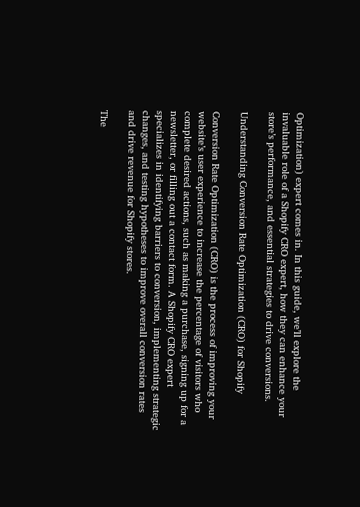Optimization) expert comes in. In this guide, we’ll explore the invaluable role of a Shopify CRO expert, how they can enhance your store’s performance, and essential strategies to drive conversions.

Understanding Conversion Rate Optimization (CRO) for Shopify

Conversion Rate Optimization (CRO) is the process of improving your website’s user experience to increase the percentage of visitors who complete desired actions, such as making a purchase, signing up for a newsletter, or filling out a contact form. A Shopify CRO expert specializes in identifying barriers to conversion, implementing strategic changes, and testing hypotheses to improve overall conversion rates and drive revenue for Shopify stores.

The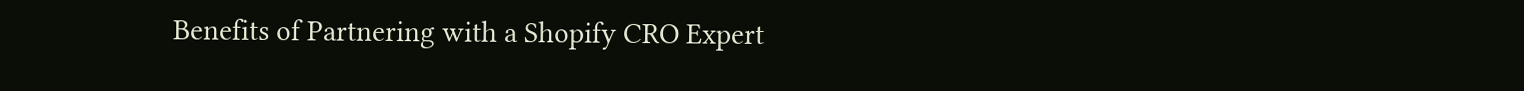Benefits of Partnering with a Shopify CRO Expert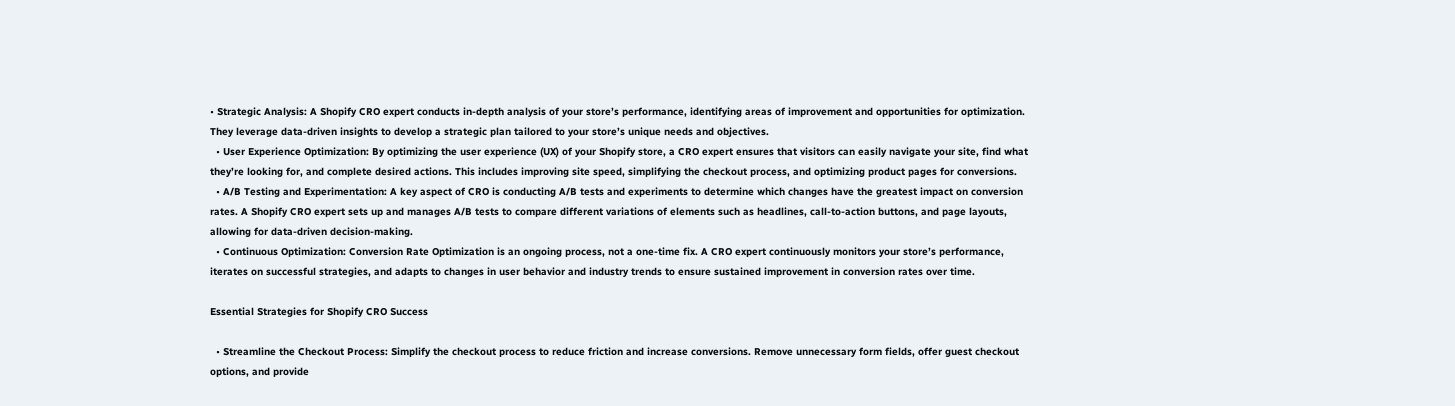• Strategic Analysis: A Shopify CRO expert conducts in-depth analysis of your store’s performance, identifying areas of improvement and opportunities for optimization. They leverage data-driven insights to develop a strategic plan tailored to your store’s unique needs and objectives.
  • User Experience Optimization: By optimizing the user experience (UX) of your Shopify store, a CRO expert ensures that visitors can easily navigate your site, find what they’re looking for, and complete desired actions. This includes improving site speed, simplifying the checkout process, and optimizing product pages for conversions.
  • A/B Testing and Experimentation: A key aspect of CRO is conducting A/B tests and experiments to determine which changes have the greatest impact on conversion rates. A Shopify CRO expert sets up and manages A/B tests to compare different variations of elements such as headlines, call-to-action buttons, and page layouts, allowing for data-driven decision-making.
  • Continuous Optimization: Conversion Rate Optimization is an ongoing process, not a one-time fix. A CRO expert continuously monitors your store’s performance, iterates on successful strategies, and adapts to changes in user behavior and industry trends to ensure sustained improvement in conversion rates over time.

Essential Strategies for Shopify CRO Success

  • Streamline the Checkout Process: Simplify the checkout process to reduce friction and increase conversions. Remove unnecessary form fields, offer guest checkout options, and provide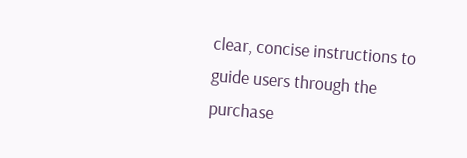clear, concise instructions to guide users through the purchase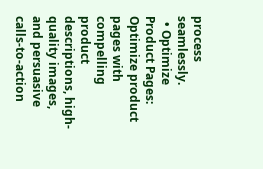process seamlessly.
  • Optimize Product Pages: Optimize product pages with compelling product descriptions, high-quality images, and persuasive calls-to-action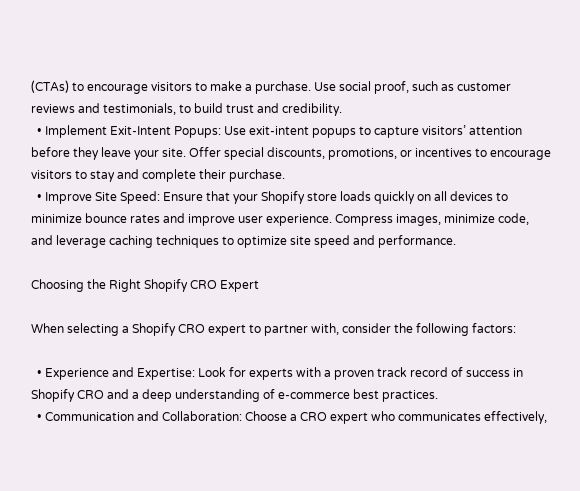(CTAs) to encourage visitors to make a purchase. Use social proof, such as customer reviews and testimonials, to build trust and credibility.
  • Implement Exit-Intent Popups: Use exit-intent popups to capture visitors’ attention before they leave your site. Offer special discounts, promotions, or incentives to encourage visitors to stay and complete their purchase.
  • Improve Site Speed: Ensure that your Shopify store loads quickly on all devices to minimize bounce rates and improve user experience. Compress images, minimize code, and leverage caching techniques to optimize site speed and performance.

Choosing the Right Shopify CRO Expert

When selecting a Shopify CRO expert to partner with, consider the following factors:

  • Experience and Expertise: Look for experts with a proven track record of success in Shopify CRO and a deep understanding of e-commerce best practices.
  • Communication and Collaboration: Choose a CRO expert who communicates effectively,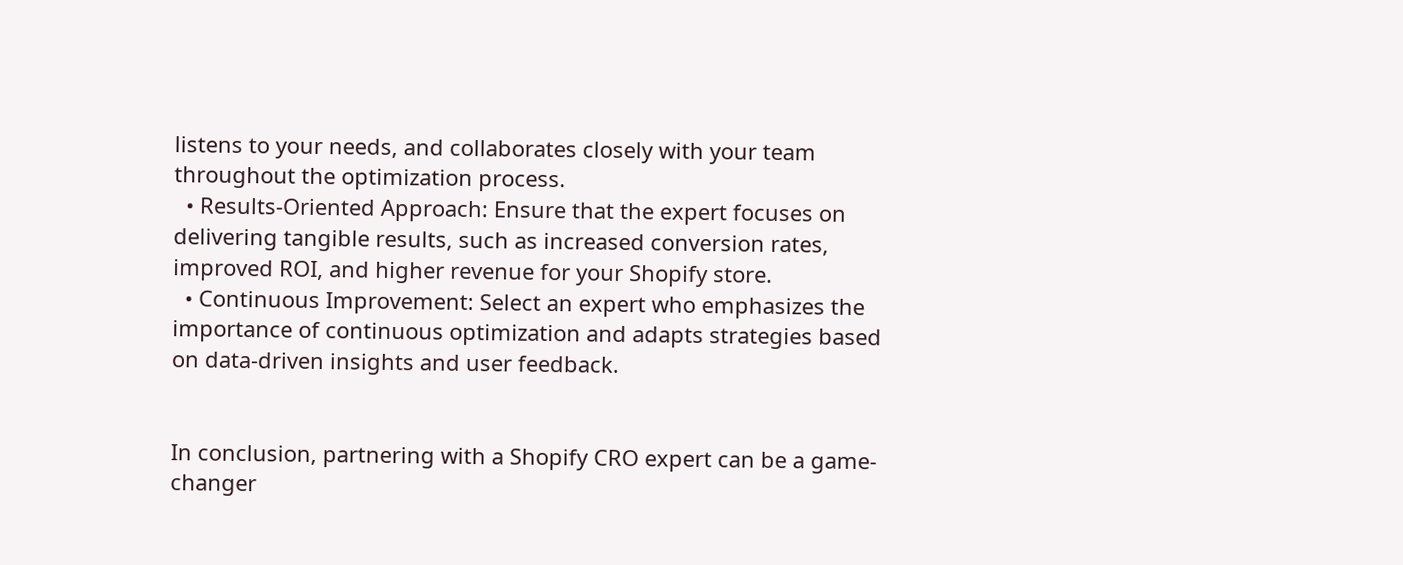listens to your needs, and collaborates closely with your team throughout the optimization process.
  • Results-Oriented Approach: Ensure that the expert focuses on delivering tangible results, such as increased conversion rates, improved ROI, and higher revenue for your Shopify store.
  • Continuous Improvement: Select an expert who emphasizes the importance of continuous optimization and adapts strategies based on data-driven insights and user feedback.


In conclusion, partnering with a Shopify CRO expert can be a game-changer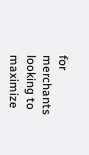for merchants looking to maximize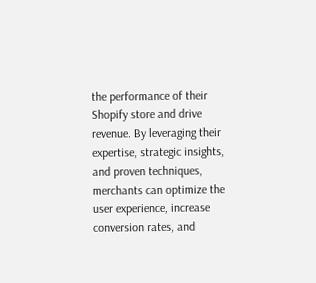the performance of their Shopify store and drive revenue. By leveraging their expertise, strategic insights, and proven techniques, merchants can optimize the user experience, increase conversion rates, and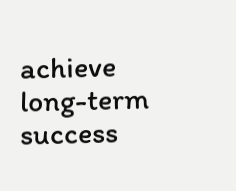achieve long-term success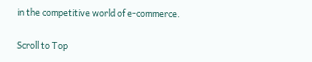in the competitive world of e-commerce.

Scroll to Top